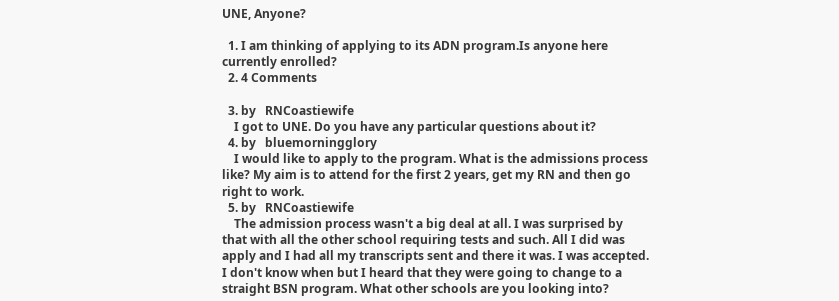UNE, Anyone?

  1. I am thinking of applying to its ADN program.Is anyone here currently enrolled?
  2. 4 Comments

  3. by   RNCoastiewife
    I got to UNE. Do you have any particular questions about it?
  4. by   bluemorningglory
    I would like to apply to the program. What is the admissions process like? My aim is to attend for the first 2 years, get my RN and then go right to work.
  5. by   RNCoastiewife
    The admission process wasn't a big deal at all. I was surprised by that with all the other school requiring tests and such. All I did was apply and I had all my transcripts sent and there it was. I was accepted. I don't know when but I heard that they were going to change to a straight BSN program. What other schools are you looking into?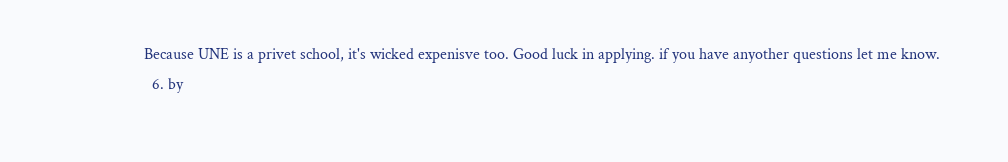Because UNE is a privet school, it's wicked expenisve too. Good luck in applying. if you have anyother questions let me know.
  6. by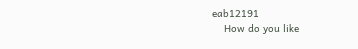eab12191
    How do you like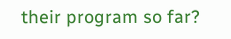their program so far?